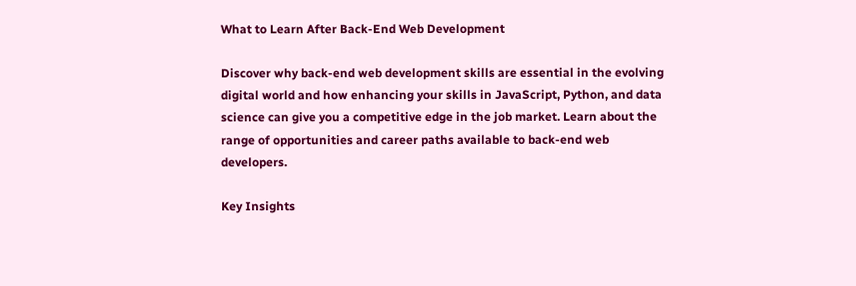What to Learn After Back-End Web Development

Discover why back-end web development skills are essential in the evolving digital world and how enhancing your skills in JavaScript, Python, and data science can give you a competitive edge in the job market. Learn about the range of opportunities and career paths available to back-end web developers.

Key Insights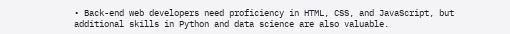• Back-end web developers need proficiency in HTML, CSS, and JavaScript, but additional skills in Python and data science are also valuable.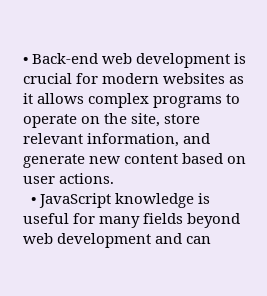• Back-end web development is crucial for modern websites as it allows complex programs to operate on the site, store relevant information, and generate new content based on user actions.
  • JavaScript knowledge is useful for many fields beyond web development and can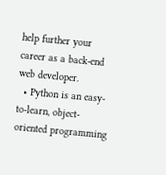help further your career as a back-end web developer.
  • Python is an easy-to-learn, object-oriented programming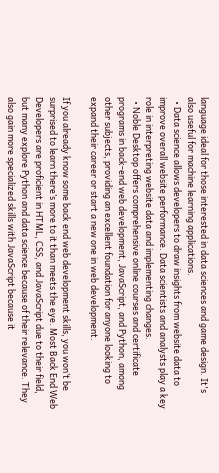language ideal for those interested in data sciences and game design. It's also useful for machine learning applications.
  • Data science allows developers to draw insights from website data to improve overall website performance. Data scientists and analysts play a key role in interpreting website data and implementing changes.
  • Noble Desktop offers comprehensive online courses and certificate programs in back-end web development, JavaScript, and Python, among other subjects, providing an excellent foundation for anyone looking to expand their career or start a new one in web development.

If you already know some back end web development skills, you won’t be surprised to learn there’s more to it than meets the eye. Most Back End Web Developers are proficient in HTML, CSS, and JavaScript due to their field, but many explore Python and data science because of their relevance. They also gain more specialized skills with JavaScript because it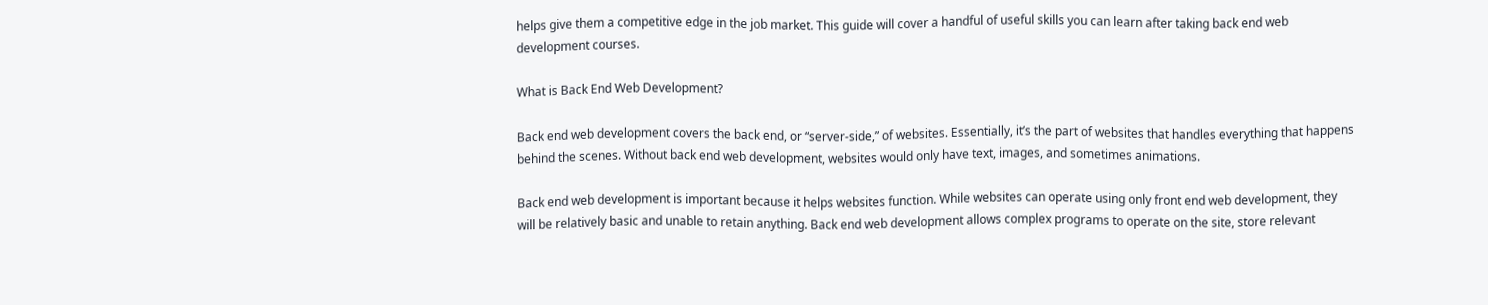helps give them a competitive edge in the job market. This guide will cover a handful of useful skills you can learn after taking back end web development courses.

What is Back End Web Development?

Back end web development covers the back end, or “server-side,” of websites. Essentially, it’s the part of websites that handles everything that happens behind the scenes. Without back end web development, websites would only have text, images, and sometimes animations.

Back end web development is important because it helps websites function. While websites can operate using only front end web development, they will be relatively basic and unable to retain anything. Back end web development allows complex programs to operate on the site, store relevant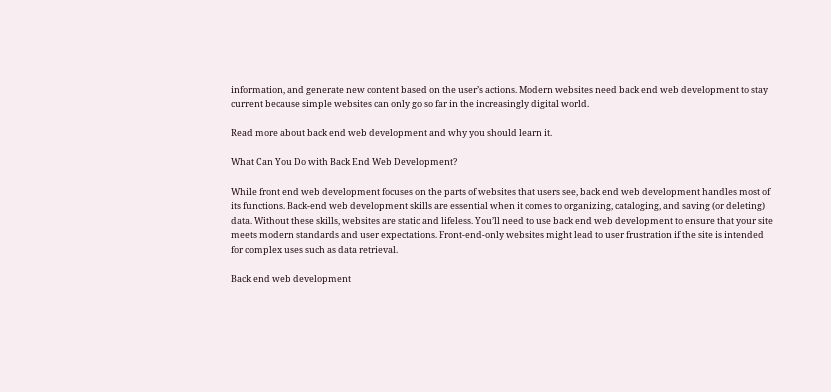information, and generate new content based on the user’s actions. Modern websites need back end web development to stay current because simple websites can only go so far in the increasingly digital world.

Read more about back end web development and why you should learn it.

What Can You Do with Back End Web Development?

While front end web development focuses on the parts of websites that users see, back end web development handles most of its functions. Back-end web development skills are essential when it comes to organizing, cataloging, and saving (or deleting) data. Without these skills, websites are static and lifeless. You’ll need to use back end web development to ensure that your site meets modern standards and user expectations. Front-end-only websites might lead to user frustration if the site is intended for complex uses such as data retrieval.

Back end web development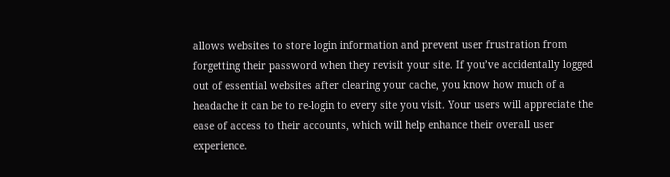allows websites to store login information and prevent user frustration from forgetting their password when they revisit your site. If you’ve accidentally logged out of essential websites after clearing your cache, you know how much of a headache it can be to re-login to every site you visit. Your users will appreciate the ease of access to their accounts, which will help enhance their overall user experience.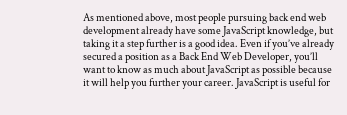As mentioned above, most people pursuing back end web development already have some JavaScript knowledge, but taking it a step further is a good idea. Even if you’ve already secured a position as a Back End Web Developer, you’ll want to know as much about JavaScript as possible because it will help you further your career. JavaScript is useful for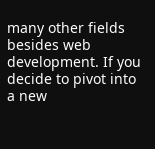many other fields besides web development. If you decide to pivot into a new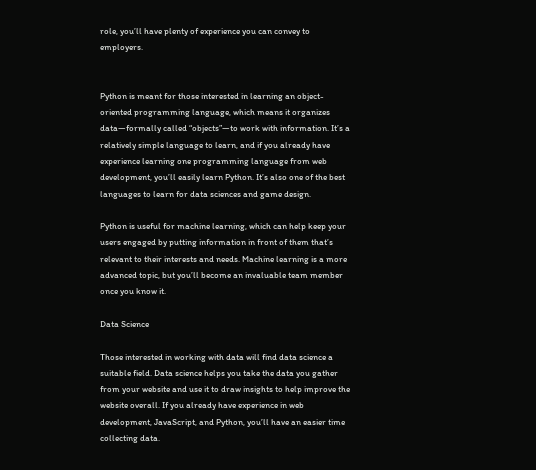role, you’ll have plenty of experience you can convey to employers.


Python is meant for those interested in learning an object-oriented programming language, which means it organizes data—formally called “objects”—to work with information. It’s a relatively simple language to learn, and if you already have experience learning one programming language from web development, you’ll easily learn Python. It’s also one of the best languages to learn for data sciences and game design.

Python is useful for machine learning, which can help keep your users engaged by putting information in front of them that’s relevant to their interests and needs. Machine learning is a more advanced topic, but you’ll become an invaluable team member once you know it.

Data Science

Those interested in working with data will find data science a suitable field. Data science helps you take the data you gather from your website and use it to draw insights to help improve the website overall. If you already have experience in web development, JavaScript, and Python, you’ll have an easier time collecting data.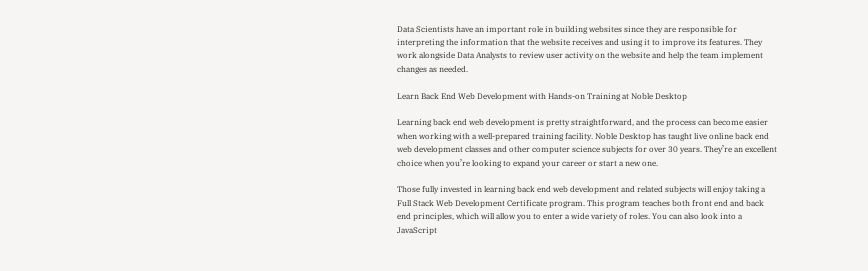Data Scientists have an important role in building websites since they are responsible for interpreting the information that the website receives and using it to improve its features. They work alongside Data Analysts to review user activity on the website and help the team implement changes as needed.

Learn Back End Web Development with Hands-on Training at Noble Desktop

Learning back end web development is pretty straightforward, and the process can become easier when working with a well-prepared training facility. Noble Desktop has taught live online back end web development classes and other computer science subjects for over 30 years. They’re an excellent choice when you’re looking to expand your career or start a new one.

Those fully invested in learning back end web development and related subjects will enjoy taking a Full Stack Web Development Certificate program. This program teaches both front end and back end principles, which will allow you to enter a wide variety of roles. You can also look into a JavaScript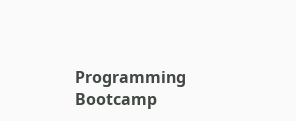Programming Bootcamp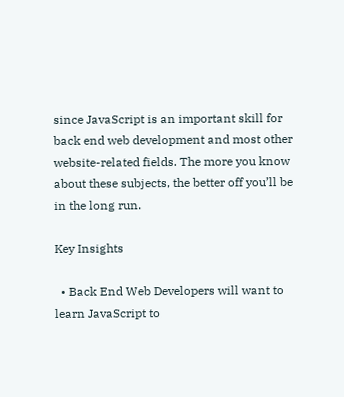since JavaScript is an important skill for back end web development and most other website-related fields. The more you know about these subjects, the better off you’ll be in the long run.

Key Insights

  • Back End Web Developers will want to learn JavaScript to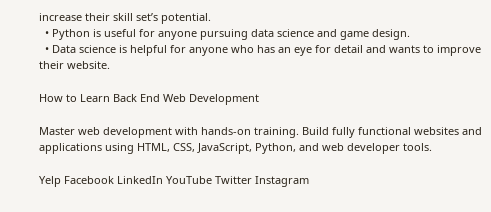increase their skill set’s potential.
  • Python is useful for anyone pursuing data science and game design.
  • Data science is helpful for anyone who has an eye for detail and wants to improve their website.

How to Learn Back End Web Development

Master web development with hands-on training. Build fully functional websites and applications using HTML, CSS, JavaScript, Python, and web developer tools.

Yelp Facebook LinkedIn YouTube Twitter Instagram